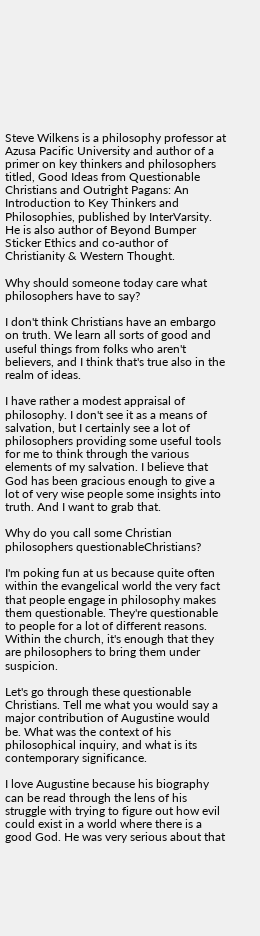Steve Wilkens is a philosophy professor at Azusa Pacific University and author of a primer on key thinkers and philosophers titled, Good Ideas from Questionable Christians and Outright Pagans: An Introduction to Key Thinkers and Philosophies, published by InterVarsity. He is also author of Beyond Bumper Sticker Ethics and co-author of Christianity & Western Thought.

Why should someone today care what philosophers have to say?

I don't think Christians have an embargo on truth. We learn all sorts of good and useful things from folks who aren't believers, and I think that's true also in the realm of ideas.

I have rather a modest appraisal of philosophy. I don't see it as a means of salvation, but I certainly see a lot of philosophers providing some useful tools for me to think through the various elements of my salvation. I believe that God has been gracious enough to give a lot of very wise people some insights into truth. And I want to grab that.

Why do you call some Christian philosophers questionableChristians?

I'm poking fun at us because quite often within the evangelical world the very fact that people engage in philosophy makes them questionable. They're questionable to people for a lot of different reasons. Within the church, it's enough that they are philosophers to bring them under suspicion.

Let's go through these questionable Christians. Tell me what you would say a major contribution of Augustine would be. What was the context of his philosophical inquiry, and what is its contemporary significance.

I love Augustine because his biography can be read through the lens of his struggle with trying to figure out how evil could exist in a world where there is a good God. He was very serious about that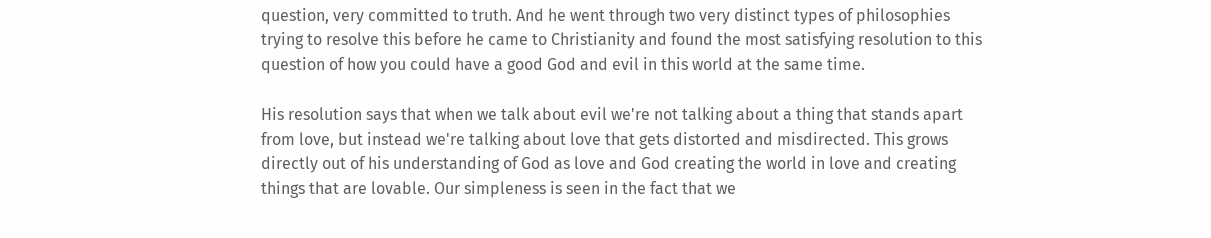question, very committed to truth. And he went through two very distinct types of philosophies trying to resolve this before he came to Christianity and found the most satisfying resolution to this question of how you could have a good God and evil in this world at the same time.

His resolution says that when we talk about evil we're not talking about a thing that stands apart from love, but instead we're talking about love that gets distorted and misdirected. This grows directly out of his understanding of God as love and God creating the world in love and creating things that are lovable. Our simpleness is seen in the fact that we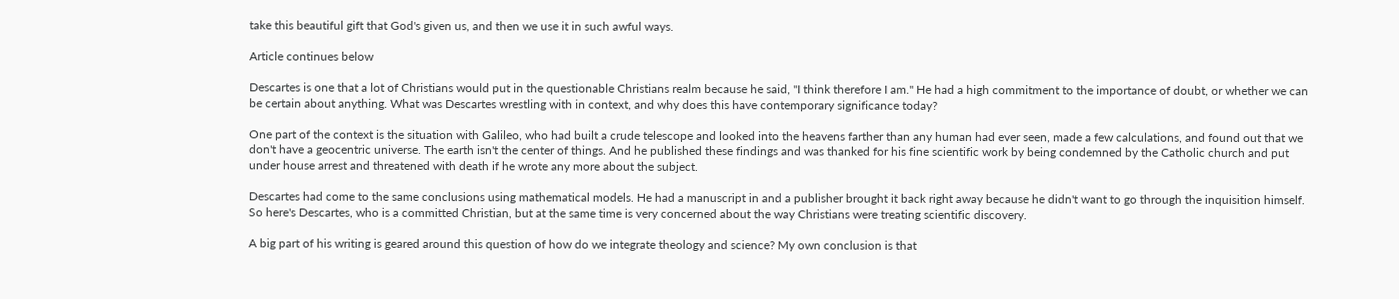take this beautiful gift that God's given us, and then we use it in such awful ways.

Article continues below

Descartes is one that a lot of Christians would put in the questionable Christians realm because he said, "I think therefore I am." He had a high commitment to the importance of doubt, or whether we can be certain about anything. What was Descartes wrestling with in context, and why does this have contemporary significance today?

One part of the context is the situation with Galileo, who had built a crude telescope and looked into the heavens farther than any human had ever seen, made a few calculations, and found out that we don't have a geocentric universe. The earth isn't the center of things. And he published these findings and was thanked for his fine scientific work by being condemned by the Catholic church and put under house arrest and threatened with death if he wrote any more about the subject.

Descartes had come to the same conclusions using mathematical models. He had a manuscript in and a publisher brought it back right away because he didn't want to go through the inquisition himself. So here's Descartes, who is a committed Christian, but at the same time is very concerned about the way Christians were treating scientific discovery.

A big part of his writing is geared around this question of how do we integrate theology and science? My own conclusion is that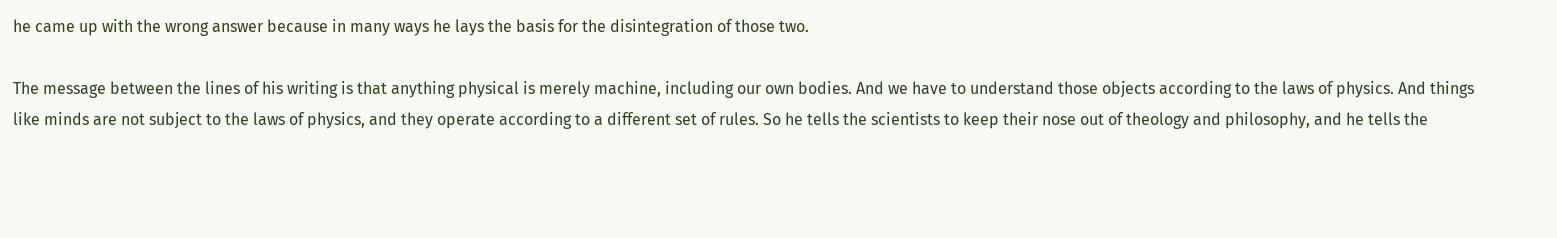he came up with the wrong answer because in many ways he lays the basis for the disintegration of those two.

The message between the lines of his writing is that anything physical is merely machine, including our own bodies. And we have to understand those objects according to the laws of physics. And things like minds are not subject to the laws of physics, and they operate according to a different set of rules. So he tells the scientists to keep their nose out of theology and philosophy, and he tells the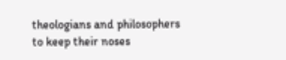theologians and philosophers to keep their noses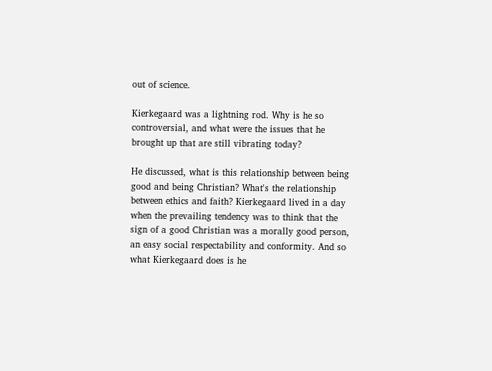out of science.

Kierkegaard was a lightning rod. Why is he so controversial, and what were the issues that he brought up that are still vibrating today?

He discussed, what is this relationship between being good and being Christian? What's the relationship between ethics and faith? Kierkegaard lived in a day when the prevailing tendency was to think that the sign of a good Christian was a morally good person, an easy social respectability and conformity. And so what Kierkegaard does is he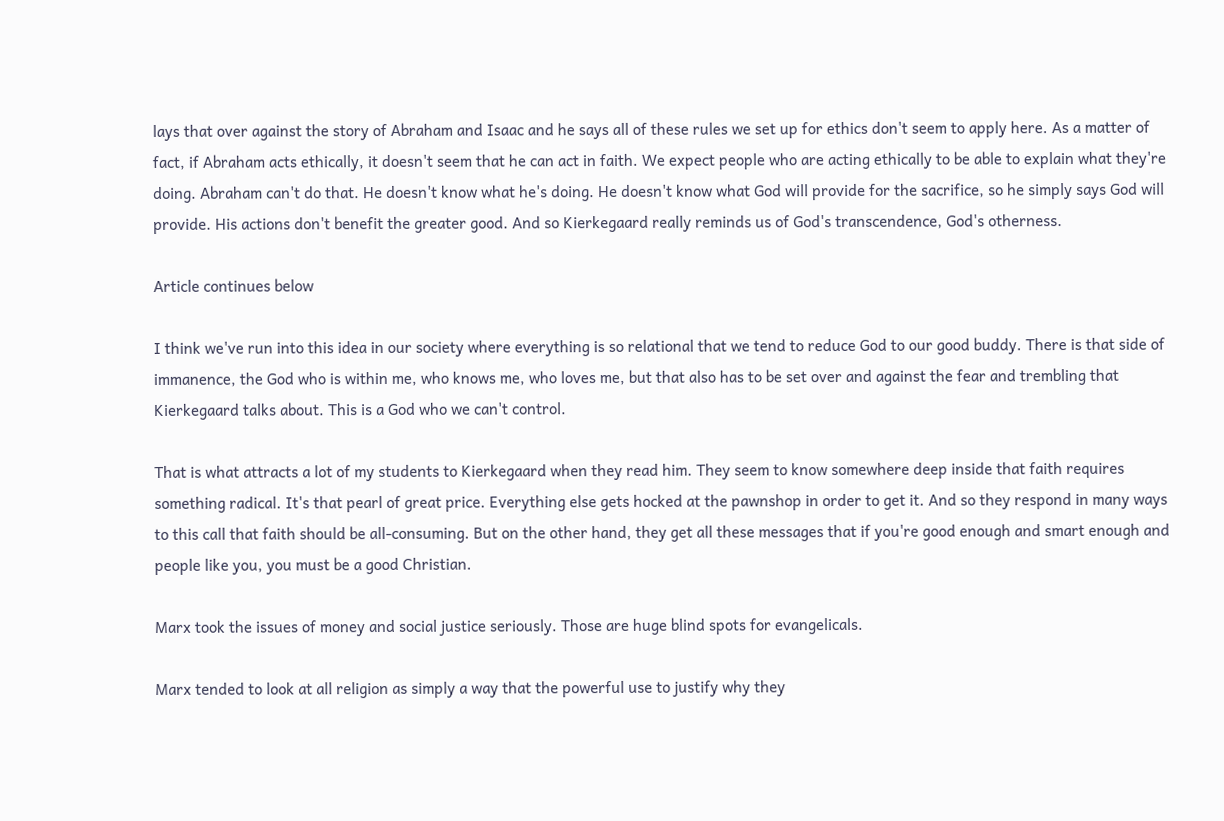lays that over against the story of Abraham and Isaac and he says all of these rules we set up for ethics don't seem to apply here. As a matter of fact, if Abraham acts ethically, it doesn't seem that he can act in faith. We expect people who are acting ethically to be able to explain what they're doing. Abraham can't do that. He doesn't know what he's doing. He doesn't know what God will provide for the sacrifice, so he simply says God will provide. His actions don't benefit the greater good. And so Kierkegaard really reminds us of God's transcendence, God's otherness.

Article continues below

I think we've run into this idea in our society where everything is so relational that we tend to reduce God to our good buddy. There is that side of immanence, the God who is within me, who knows me, who loves me, but that also has to be set over and against the fear and trembling that Kierkegaard talks about. This is a God who we can't control.

That is what attracts a lot of my students to Kierkegaard when they read him. They seem to know somewhere deep inside that faith requires something radical. It's that pearl of great price. Everything else gets hocked at the pawnshop in order to get it. And so they respond in many ways to this call that faith should be all-consuming. But on the other hand, they get all these messages that if you're good enough and smart enough and people like you, you must be a good Christian.

Marx took the issues of money and social justice seriously. Those are huge blind spots for evangelicals.

Marx tended to look at all religion as simply a way that the powerful use to justify why they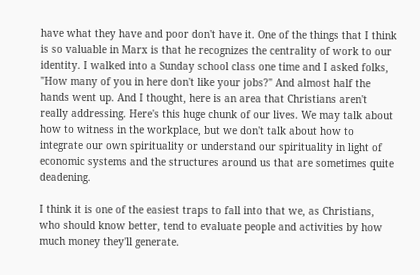have what they have and poor don't have it. One of the things that I think is so valuable in Marx is that he recognizes the centrality of work to our identity. I walked into a Sunday school class one time and I asked folks, "How many of you in here don't like your jobs?" And almost half the hands went up. And I thought, here is an area that Christians aren't really addressing. Here's this huge chunk of our lives. We may talk about how to witness in the workplace, but we don't talk about how to integrate our own spirituality or understand our spirituality in light of economic systems and the structures around us that are sometimes quite deadening.

I think it is one of the easiest traps to fall into that we, as Christians, who should know better, tend to evaluate people and activities by how much money they'll generate.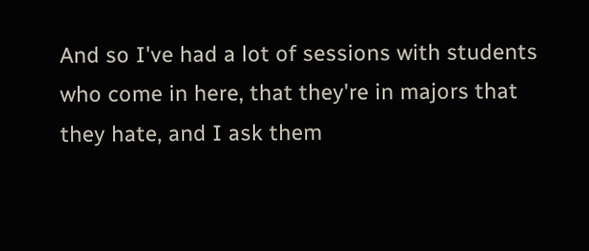And so I've had a lot of sessions with students who come in here, that they're in majors that they hate, and I ask them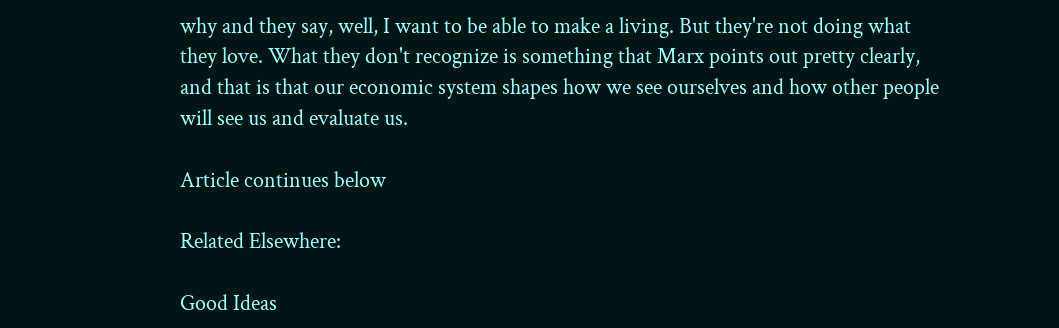why and they say, well, I want to be able to make a living. But they're not doing what they love. What they don't recognize is something that Marx points out pretty clearly, and that is that our economic system shapes how we see ourselves and how other people will see us and evaluate us.

Article continues below

Related Elsewhere:

Good Ideas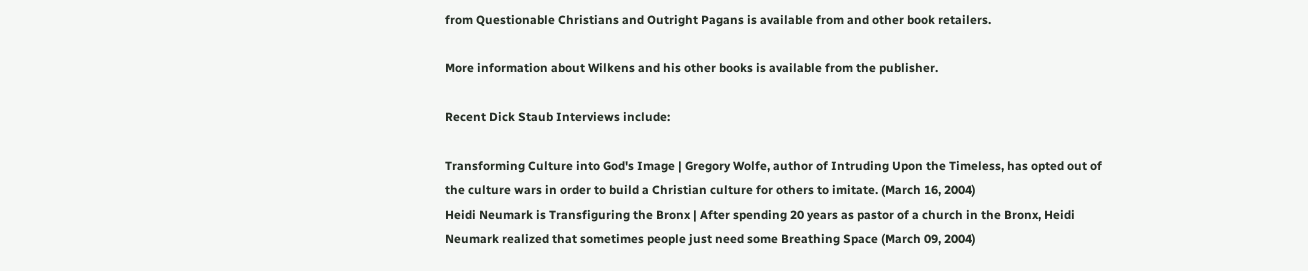from Questionable Christians and Outright Pagans is available from and other book retailers.

More information about Wilkens and his other books is available from the publisher.

Recent Dick Staub Interviews include:

Transforming Culture into God's Image | Gregory Wolfe, author of Intruding Upon the Timeless, has opted out of the culture wars in order to build a Christian culture for others to imitate. (March 16, 2004)
Heidi Neumark is Transfiguring the Bronx | After spending 20 years as pastor of a church in the Bronx, Heidi Neumark realized that sometimes people just need some Breathing Space (March 09, 2004)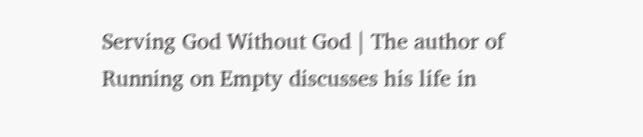Serving God Without God | The author of Running on Empty discusses his life in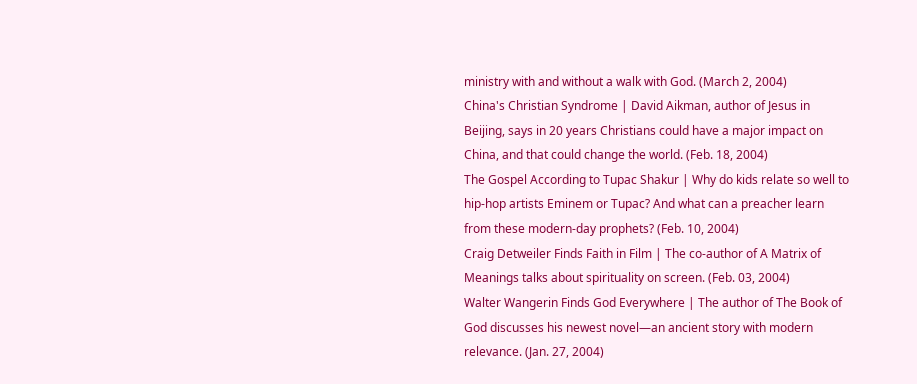ministry with and without a walk with God. (March 2, 2004)
China's Christian Syndrome | David Aikman, author of Jesus in Beijing, says in 20 years Christians could have a major impact on China, and that could change the world. (Feb. 18, 2004)
The Gospel According to Tupac Shakur | Why do kids relate so well to hip-hop artists Eminem or Tupac? And what can a preacher learn from these modern-day prophets? (Feb. 10, 2004)
Craig Detweiler Finds Faith in Film | The co-author of A Matrix of Meanings talks about spirituality on screen. (Feb. 03, 2004)
Walter Wangerin Finds God Everywhere | The author of The Book of God discusses his newest novel—an ancient story with modern relevance. (Jan. 27, 2004)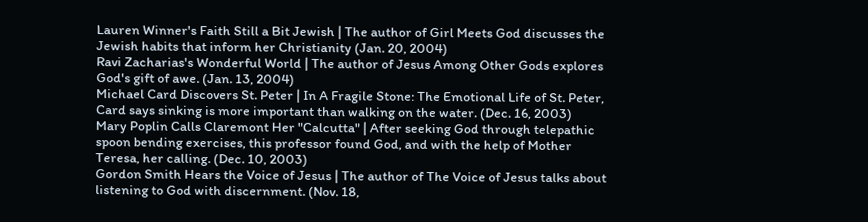Lauren Winner's Faith Still a Bit Jewish | The author of Girl Meets God discusses the Jewish habits that inform her Christianity (Jan. 20, 2004)
Ravi Zacharias's Wonderful World | The author of Jesus Among Other Gods explores God's gift of awe. (Jan. 13, 2004)
Michael Card Discovers St. Peter | In A Fragile Stone: The Emotional Life of St. Peter, Card says sinking is more important than walking on the water. (Dec. 16, 2003)
Mary Poplin Calls Claremont Her "Calcutta" | After seeking God through telepathic spoon bending exercises, this professor found God, and with the help of Mother Teresa, her calling. (Dec. 10, 2003)
Gordon Smith Hears the Voice of Jesus | The author of The Voice of Jesus talks about listening to God with discernment. (Nov. 18,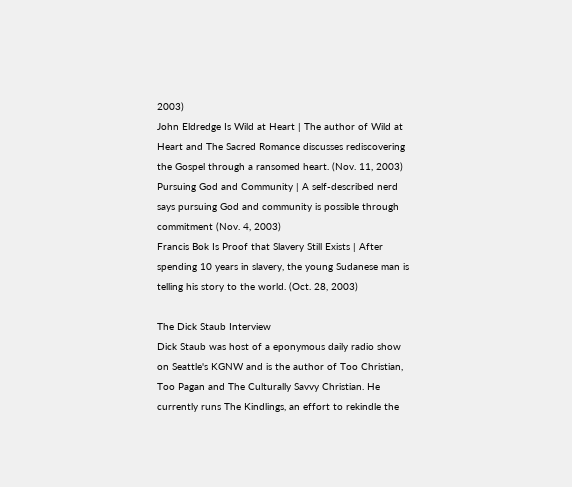2003)
John Eldredge Is Wild at Heart | The author of Wild at Heart and The Sacred Romance discusses rediscovering the Gospel through a ransomed heart. (Nov. 11, 2003)
Pursuing God and Community | A self-described nerd says pursuing God and community is possible through commitment (Nov. 4, 2003)
Francis Bok Is Proof that Slavery Still Exists | After spending 10 years in slavery, the young Sudanese man is telling his story to the world. (Oct. 28, 2003)

The Dick Staub Interview
Dick Staub was host of a eponymous daily radio show on Seattle's KGNW and is the author of Too Christian, Too Pagan and The Culturally Savvy Christian. He currently runs The Kindlings, an effort to rekindle the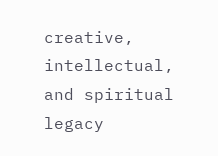creative, intellectual, and spiritual legacy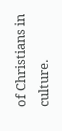of Christians in culture.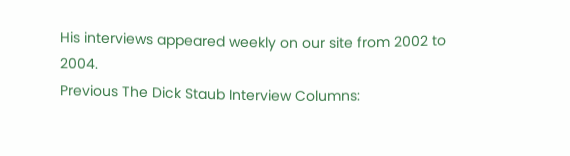His interviews appeared weekly on our site from 2002 to 2004.
Previous The Dick Staub Interview Columns: